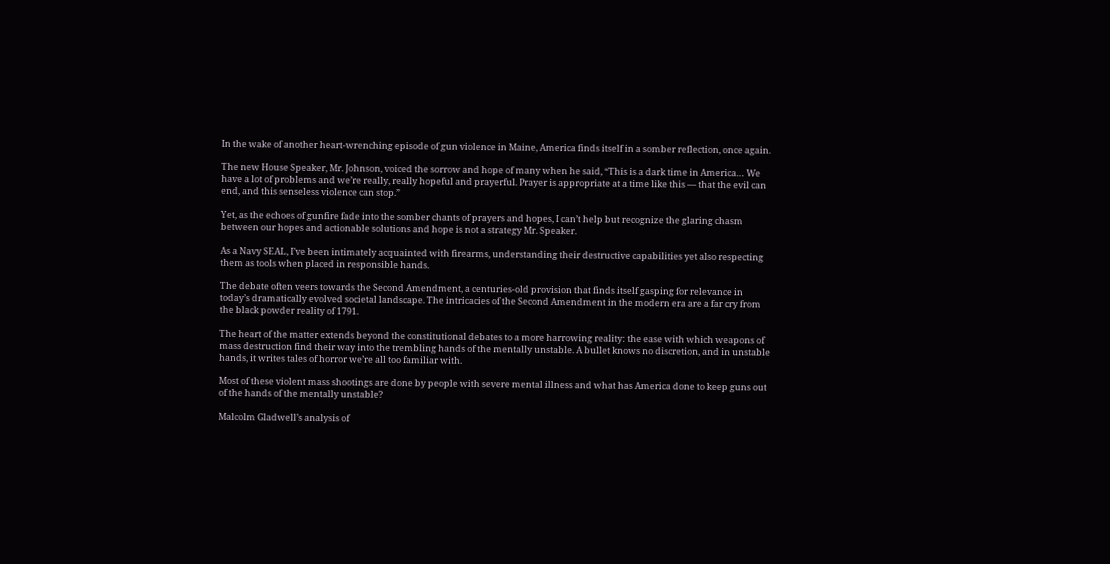In the wake of another heart-wrenching episode of gun violence in Maine, America finds itself in a somber reflection, once again.

The new House Speaker, Mr. Johnson, voiced the sorrow and hope of many when he said, “This is a dark time in America… We have a lot of problems and we’re really, really hopeful and prayerful. Prayer is appropriate at a time like this — that the evil can end, and this senseless violence can stop.”

Yet, as the echoes of gunfire fade into the somber chants of prayers and hopes, I can’t help but recognize the glaring chasm between our hopes and actionable solutions and hope is not a strategy Mr. Speaker.

As a Navy SEAL, I’ve been intimately acquainted with firearms, understanding their destructive capabilities yet also respecting them as tools when placed in responsible hands.

The debate often veers towards the Second Amendment, a centuries-old provision that finds itself gasping for relevance in today’s dramatically evolved societal landscape. The intricacies of the Second Amendment in the modern era are a far cry from the black powder reality of 1791.

The heart of the matter extends beyond the constitutional debates to a more harrowing reality: the ease with which weapons of mass destruction find their way into the trembling hands of the mentally unstable. A bullet knows no discretion, and in unstable hands, it writes tales of horror we’re all too familiar with.

Most of these violent mass shootings are done by people with severe mental illness and what has America done to keep guns out of the hands of the mentally unstable?

Malcolm Gladwell’s analysis of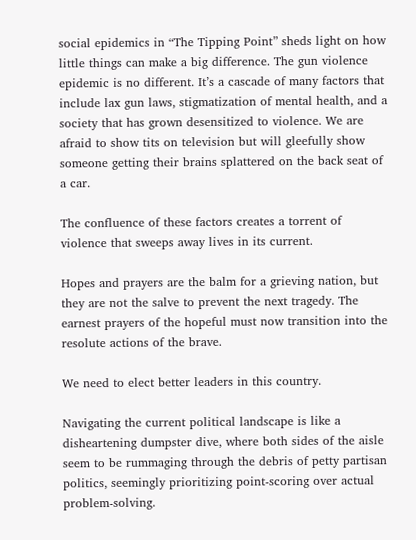social epidemics in “The Tipping Point” sheds light on how little things can make a big difference. The gun violence epidemic is no different. It’s a cascade of many factors that include lax gun laws, stigmatization of mental health, and a society that has grown desensitized to violence. We are afraid to show tits on television but will gleefully show someone getting their brains splattered on the back seat of a car.

The confluence of these factors creates a torrent of violence that sweeps away lives in its current.

Hopes and prayers are the balm for a grieving nation, but they are not the salve to prevent the next tragedy. The earnest prayers of the hopeful must now transition into the resolute actions of the brave.

We need to elect better leaders in this country.

Navigating the current political landscape is like a disheartening dumpster dive, where both sides of the aisle seem to be rummaging through the debris of petty partisan politics, seemingly prioritizing point-scoring over actual problem-solving.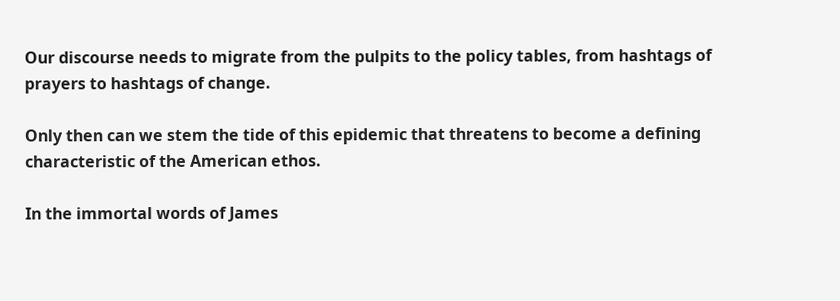Our discourse needs to migrate from the pulpits to the policy tables, from hashtags of prayers to hashtags of change.

Only then can we stem the tide of this epidemic that threatens to become a defining characteristic of the American ethos.

In the immortal words of James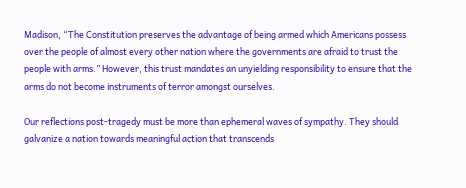Madison, “The Constitution preserves the advantage of being armed which Americans possess over the people of almost every other nation where the governments are afraid to trust the people with arms.” However, this trust mandates an unyielding responsibility to ensure that the arms do not become instruments of terror amongst ourselves.

Our reflections post-tragedy must be more than ephemeral waves of sympathy. They should galvanize a nation towards meaningful action that transcends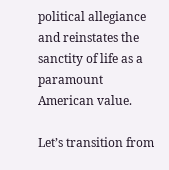political allegiance and reinstates the sanctity of life as a paramount American value.

Let’s transition from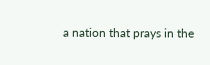a nation that prays in the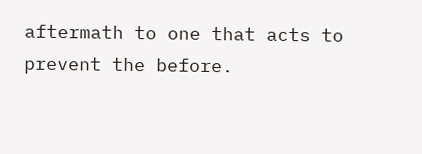aftermath to one that acts to prevent the before.